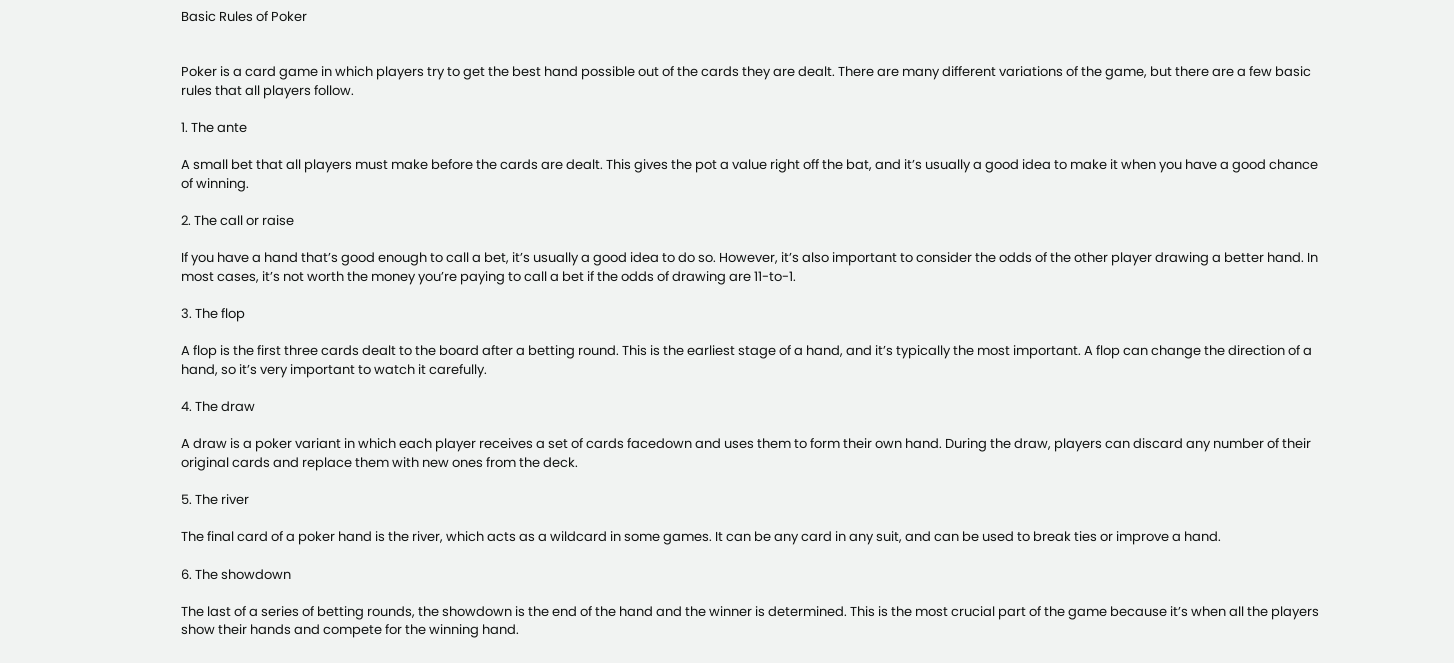Basic Rules of Poker


Poker is a card game in which players try to get the best hand possible out of the cards they are dealt. There are many different variations of the game, but there are a few basic rules that all players follow.

1. The ante

A small bet that all players must make before the cards are dealt. This gives the pot a value right off the bat, and it’s usually a good idea to make it when you have a good chance of winning.

2. The call or raise

If you have a hand that’s good enough to call a bet, it’s usually a good idea to do so. However, it’s also important to consider the odds of the other player drawing a better hand. In most cases, it’s not worth the money you’re paying to call a bet if the odds of drawing are 11-to-1.

3. The flop

A flop is the first three cards dealt to the board after a betting round. This is the earliest stage of a hand, and it’s typically the most important. A flop can change the direction of a hand, so it’s very important to watch it carefully.

4. The draw

A draw is a poker variant in which each player receives a set of cards facedown and uses them to form their own hand. During the draw, players can discard any number of their original cards and replace them with new ones from the deck.

5. The river

The final card of a poker hand is the river, which acts as a wildcard in some games. It can be any card in any suit, and can be used to break ties or improve a hand.

6. The showdown

The last of a series of betting rounds, the showdown is the end of the hand and the winner is determined. This is the most crucial part of the game because it’s when all the players show their hands and compete for the winning hand.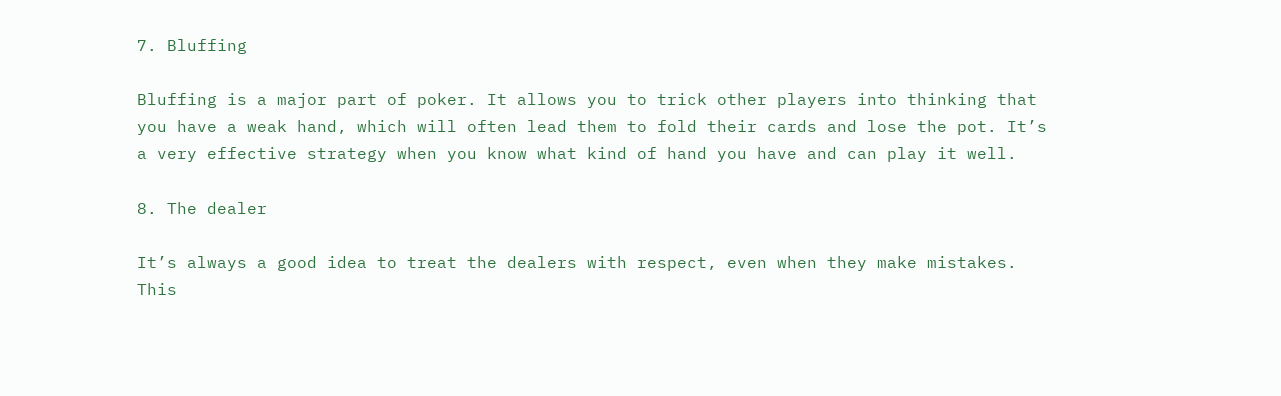7. Bluffing

Bluffing is a major part of poker. It allows you to trick other players into thinking that you have a weak hand, which will often lead them to fold their cards and lose the pot. It’s a very effective strategy when you know what kind of hand you have and can play it well.

8. The dealer

It’s always a good idea to treat the dealers with respect, even when they make mistakes. This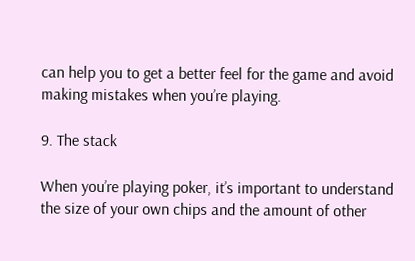can help you to get a better feel for the game and avoid making mistakes when you’re playing.

9. The stack

When you’re playing poker, it’s important to understand the size of your own chips and the amount of other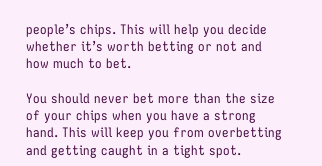people’s chips. This will help you decide whether it’s worth betting or not and how much to bet.

You should never bet more than the size of your chips when you have a strong hand. This will keep you from overbetting and getting caught in a tight spot.